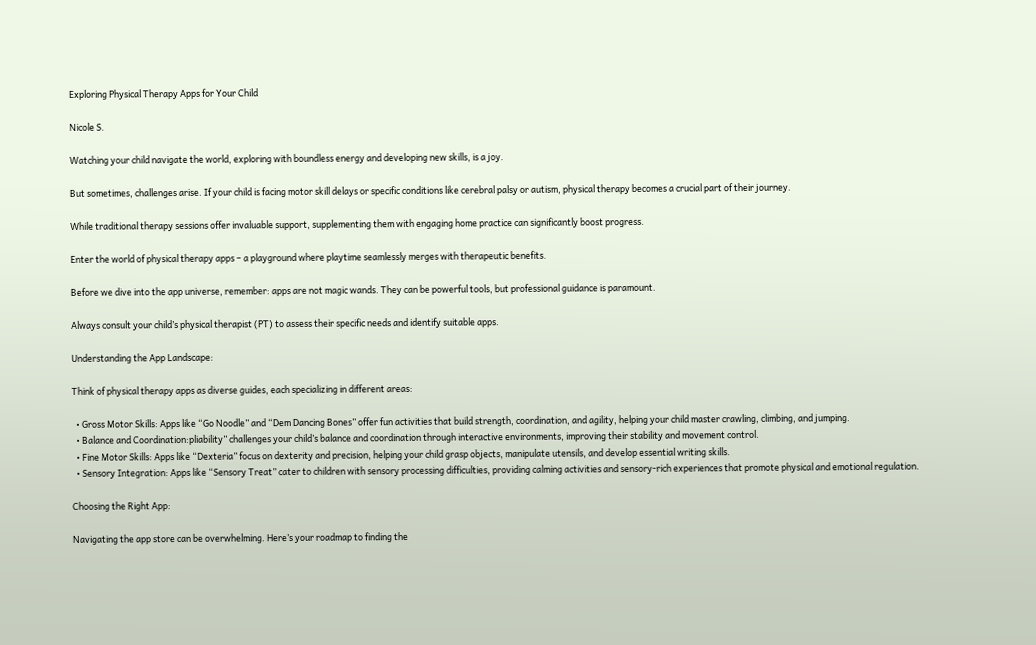Exploring Physical Therapy Apps for Your Child

Nicole S.

Watching your child navigate the world, exploring with boundless energy and developing new skills, is a joy.

But sometimes, challenges arise. If your child is facing motor skill delays or specific conditions like cerebral palsy or autism, physical therapy becomes a crucial part of their journey.

While traditional therapy sessions offer invaluable support, supplementing them with engaging home practice can significantly boost progress.

Enter the world of physical therapy apps – a playground where playtime seamlessly merges with therapeutic benefits.

Before we dive into the app universe, remember: apps are not magic wands. They can be powerful tools, but professional guidance is paramount.

Always consult your child’s physical therapist (PT) to assess their specific needs and identify suitable apps.

Understanding the App Landscape:

Think of physical therapy apps as diverse guides, each specializing in different areas:

  • Gross Motor Skills: Apps like “Go Noodle” and “Dem Dancing Bones” offer fun activities that build strength, coordination, and agility, helping your child master crawling, climbing, and jumping.
  • Balance and Coordination:pliability” challenges your child’s balance and coordination through interactive environments, improving their stability and movement control.
  • Fine Motor Skills: Apps like “Dexteria” focus on dexterity and precision, helping your child grasp objects, manipulate utensils, and develop essential writing skills.
  • Sensory Integration: Apps like “Sensory Treat” cater to children with sensory processing difficulties, providing calming activities and sensory-rich experiences that promote physical and emotional regulation.

Choosing the Right App:

Navigating the app store can be overwhelming. Here’s your roadmap to finding the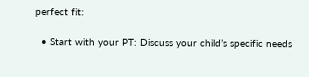perfect fit:

  • Start with your PT: Discuss your child’s specific needs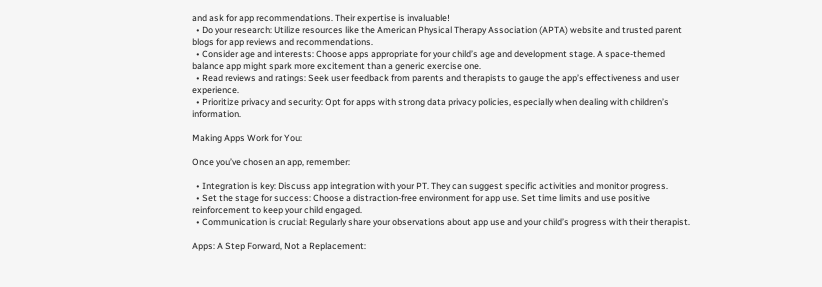and ask for app recommendations. Their expertise is invaluable!
  • Do your research: Utilize resources like the American Physical Therapy Association (APTA) website and trusted parent blogs for app reviews and recommendations.
  • Consider age and interests: Choose apps appropriate for your child’s age and development stage. A space-themed balance app might spark more excitement than a generic exercise one.
  • Read reviews and ratings: Seek user feedback from parents and therapists to gauge the app’s effectiveness and user experience.
  • Prioritize privacy and security: Opt for apps with strong data privacy policies, especially when dealing with children’s information.

Making Apps Work for You:

Once you’ve chosen an app, remember:

  • Integration is key: Discuss app integration with your PT. They can suggest specific activities and monitor progress.
  • Set the stage for success: Choose a distraction-free environment for app use. Set time limits and use positive reinforcement to keep your child engaged.
  • Communication is crucial: Regularly share your observations about app use and your child’s progress with their therapist.

Apps: A Step Forward, Not a Replacement: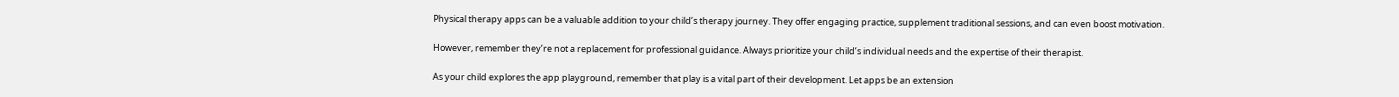Physical therapy apps can be a valuable addition to your child’s therapy journey. They offer engaging practice, supplement traditional sessions, and can even boost motivation.

However, remember they’re not a replacement for professional guidance. Always prioritize your child’s individual needs and the expertise of their therapist.

As your child explores the app playground, remember that play is a vital part of their development. Let apps be an extension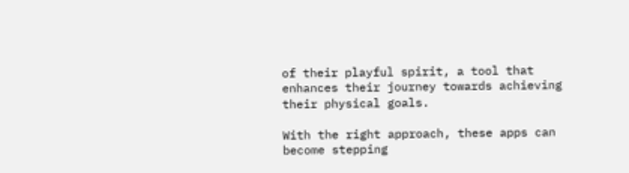of their playful spirit, a tool that enhances their journey towards achieving their physical goals.

With the right approach, these apps can become stepping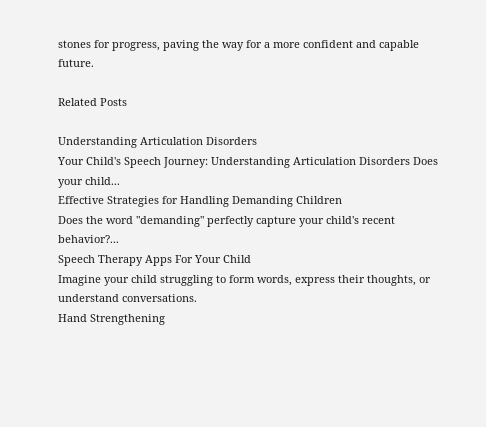stones for progress, paving the way for a more confident and capable future.

Related Posts

Understanding Articulation Disorders
Your Child's Speech Journey: Understanding Articulation Disorders Does your child...
Effective Strategies for Handling Demanding Children
Does the word "demanding" perfectly capture your child's recent behavior?...
Speech Therapy Apps For Your Child
Imagine your child struggling to form words, express their thoughts, or understand conversations.
Hand Strengthening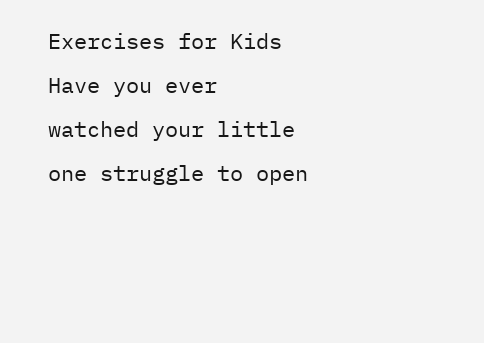Exercises for Kids
Have you ever watched your little one struggle to open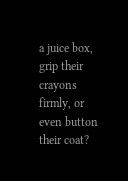a juice box, grip their crayons firmly, or even button their coat?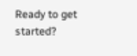Ready to get started?